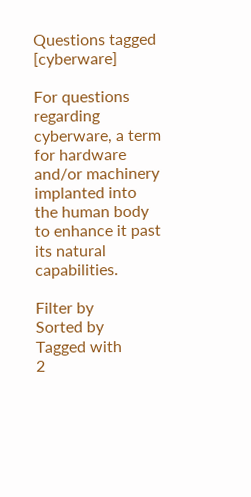Questions tagged [cyberware]

For questions regarding cyberware, a term for hardware and/or machinery implanted into the human body to enhance it past its natural capabilities.

Filter by
Sorted by
Tagged with
2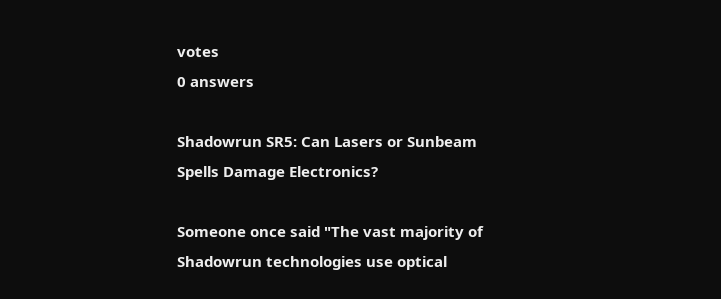votes
0 answers

Shadowrun SR5: Can Lasers or Sunbeam Spells Damage Electronics?

Someone once said "The vast majority of Shadowrun technologies use optical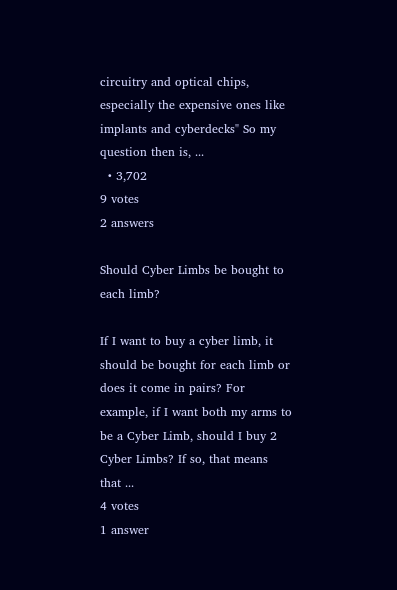circuitry and optical chips, especially the expensive ones like implants and cyberdecks" So my question then is, ...
  • 3,702
9 votes
2 answers

Should Cyber Limbs be bought to each limb?

If I want to buy a cyber limb, it should be bought for each limb or does it come in pairs? For example, if I want both my arms to be a Cyber Limb, should I buy 2 Cyber Limbs? If so, that means that ...
4 votes
1 answer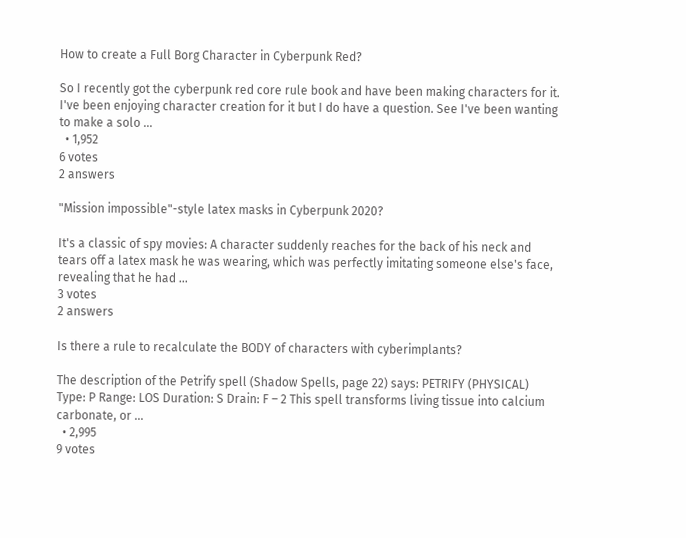How to create a Full Borg Character in Cyberpunk Red?

So I recently got the cyberpunk red core rule book and have been making characters for it. I've been enjoying character creation for it but I do have a question. See I've been wanting to make a solo ...
  • 1,952
6 votes
2 answers

"Mission impossible"-style latex masks in Cyberpunk 2020?

It's a classic of spy movies: A character suddenly reaches for the back of his neck and tears off a latex mask he was wearing, which was perfectly imitating someone else's face, revealing that he had ...
3 votes
2 answers

Is there a rule to recalculate the BODY of characters with cyberimplants?

The description of the Petrify spell (Shadow Spells, page 22) says: PETRIFY (PHYSICAL) Type: P Range: LOS Duration: S Drain: F – 2 This spell transforms living tissue into calcium carbonate, or ...
  • 2,995
9 votes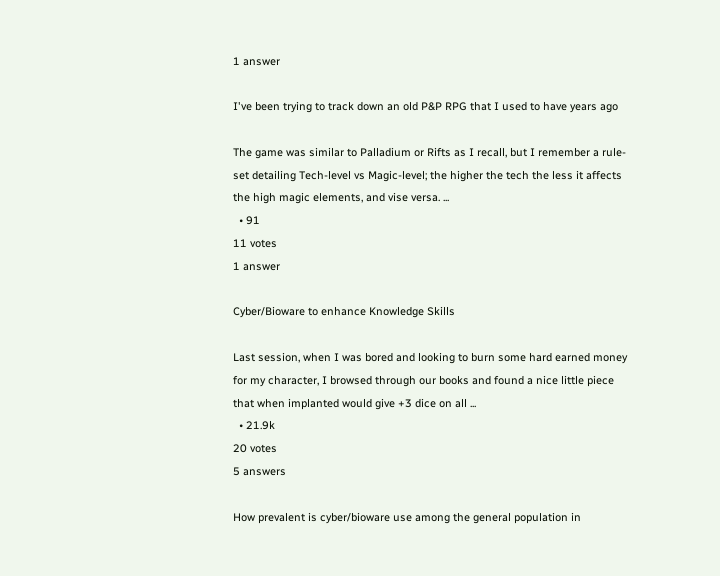1 answer

I've been trying to track down an old P&P RPG that I used to have years ago

The game was similar to Palladium or Rifts as I recall, but I remember a rule-set detailing Tech-level vs Magic-level; the higher the tech the less it affects the high magic elements, and vise versa. ...
  • 91
11 votes
1 answer

Cyber/Bioware to enhance Knowledge Skills

Last session, when I was bored and looking to burn some hard earned money for my character, I browsed through our books and found a nice little piece that when implanted would give +3 dice on all ...
  • 21.9k
20 votes
5 answers

How prevalent is cyber/bioware use among the general population in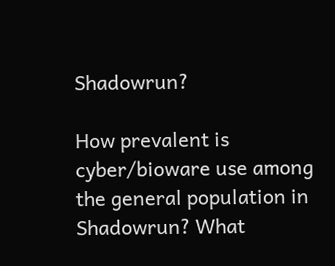Shadowrun?

How prevalent is cyber/bioware use among the general population in Shadowrun? What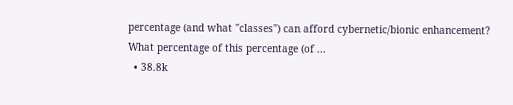percentage (and what "classes") can afford cybernetic/bionic enhancement? What percentage of this percentage (of ...
  • 38.8k